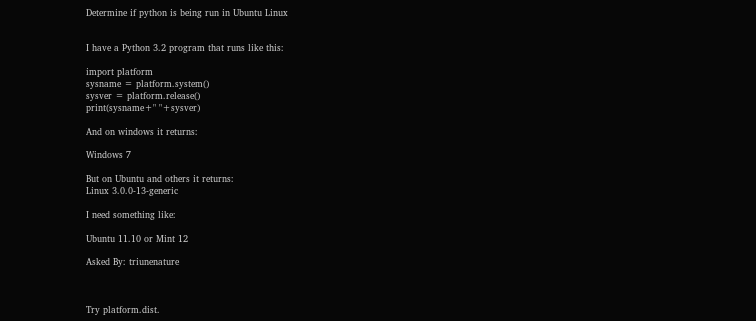Determine if python is being run in Ubuntu Linux


I have a Python 3.2 program that runs like this:

import platform
sysname = platform.system()
sysver = platform.release()
print(sysname+" "+sysver)

And on windows it returns:

Windows 7

But on Ubuntu and others it returns:
Linux 3.0.0-13-generic

I need something like:

Ubuntu 11.10 or Mint 12

Asked By: triunenature



Try platform.dist.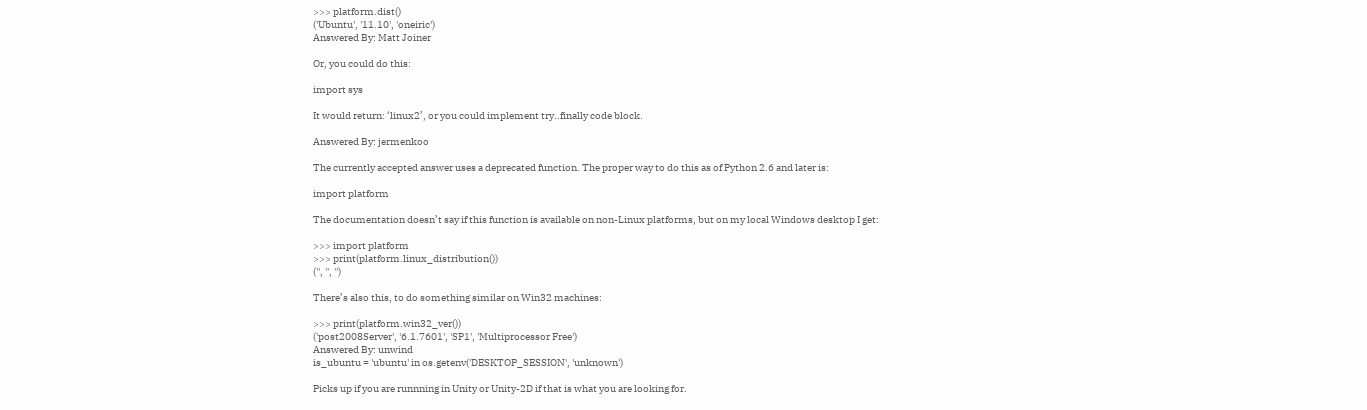>>> platform.dist()
('Ubuntu', '11.10', 'oneiric')
Answered By: Matt Joiner

Or, you could do this:

import sys

It would return: ‘linux2’, or you could implement try..finally code block.

Answered By: jermenkoo

The currently accepted answer uses a deprecated function. The proper way to do this as of Python 2.6 and later is:

import platform

The documentation doesn’t say if this function is available on non-Linux platforms, but on my local Windows desktop I get:

>>> import platform
>>> print(platform.linux_distribution())
('', '', '')

There’s also this, to do something similar on Win32 machines:

>>> print(platform.win32_ver())
('post2008Server', '6.1.7601', 'SP1', 'Multiprocessor Free')
Answered By: unwind
is_ubuntu = 'ubuntu' in os.getenv('DESKTOP_SESSION', 'unknown')

Picks up if you are runnning in Unity or Unity-2D if that is what you are looking for.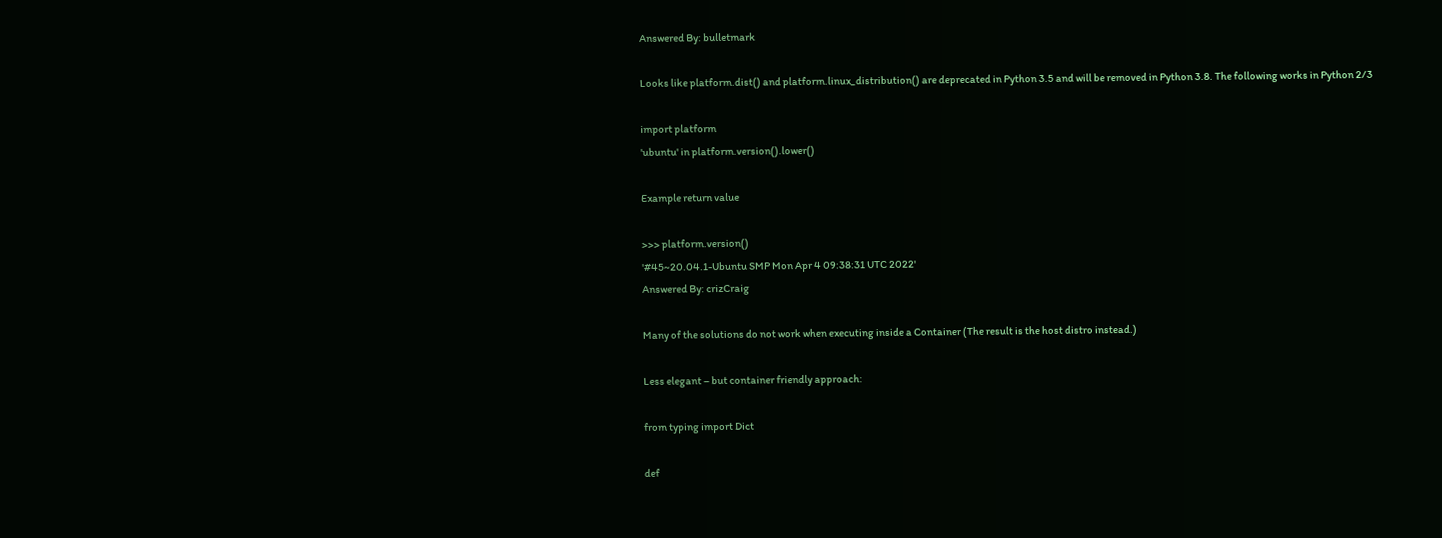Answered By: bulletmark

Looks like platform.dist() and platform.linux_distribution() are deprecated in Python 3.5 and will be removed in Python 3.8. The following works in Python 2/3

import platform
'ubuntu' in platform.version().lower()

Example return value

>>> platform.version()
'#45~20.04.1-Ubuntu SMP Mon Apr 4 09:38:31 UTC 2022'
Answered By: crizCraig

Many of the solutions do not work when executing inside a Container (The result is the host distro instead.)

Less elegant – but container friendly approach:

from typing import Dict

def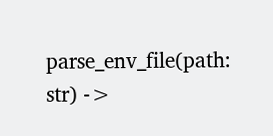parse_env_file(path: str) ->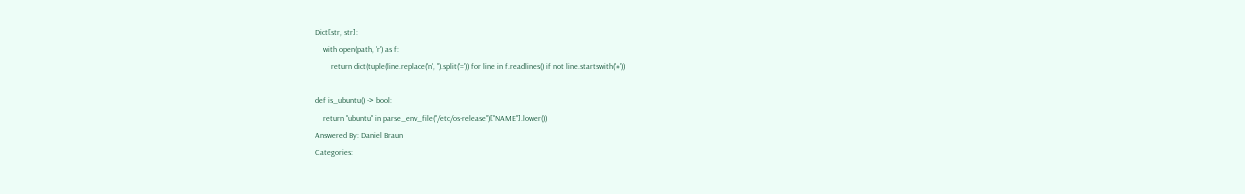Dict[str, str]:
    with open(path, 'r') as f:
        return dict(tuple(line.replace('n', '').split('=')) for line in f.readlines() if not line.startswith('#'))

def is_ubuntu() -> bool:
    return "ubuntu" in parse_env_file("/etc/os-release")["NAME"].lower())
Answered By: Daniel Braun
Categories: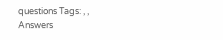questions Tags: , ,
Answers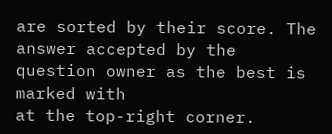are sorted by their score. The answer accepted by the question owner as the best is marked with
at the top-right corner.